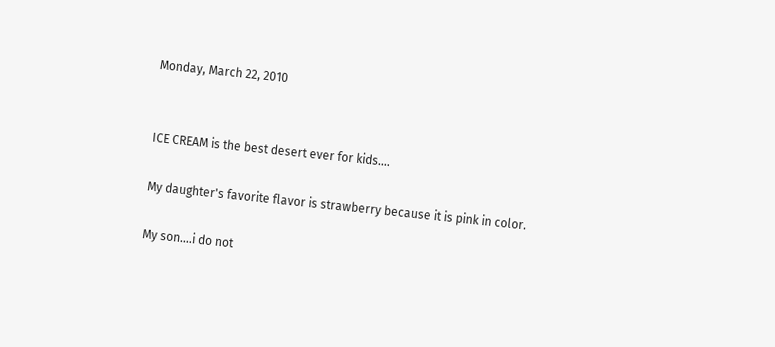Monday, March 22, 2010


ICE CREAM is the best desert ever for kids....

My daughter's favorite flavor is strawberry because it is pink in color.

My son....i do not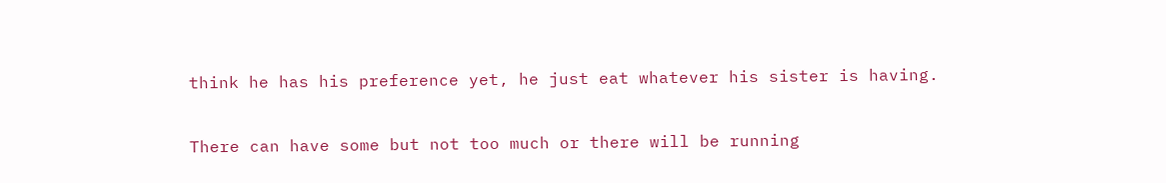think he has his preference yet, he just eat whatever his sister is having.

There can have some but not too much or there will be running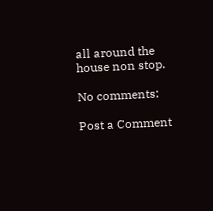all around the house non stop.

No comments:

Post a Comment